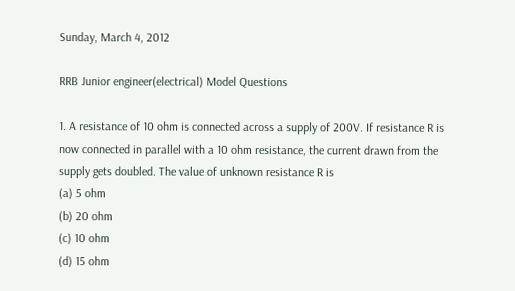Sunday, March 4, 2012

RRB Junior engineer(electrical) Model Questions

1. A resistance of 10 ohm is connected across a supply of 200V. If resistance R is now connected in parallel with a 10 ohm resistance, the current drawn from the supply gets doubled. The value of unknown resistance R is
(a) 5 ohm
(b) 20 ohm
(c) 10 ohm
(d) 15 ohm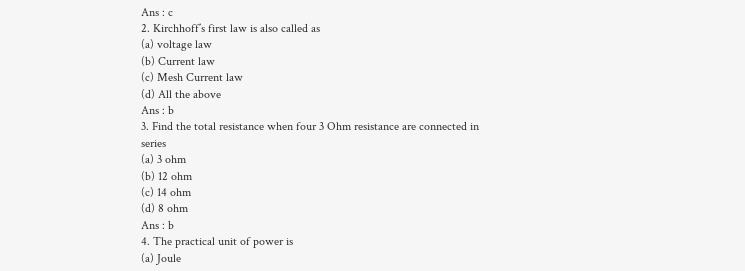Ans : c
2. Kirchhoff’s first law is also called as
(a) voltage law
(b) Current law
(c) Mesh Current law
(d) All the above
Ans : b
3. Find the total resistance when four 3 Ohm resistance are connected in series
(a) 3 ohm
(b) 12 ohm
(c) 14 ohm
(d) 8 ohm
Ans : b
4. The practical unit of power is
(a) Joule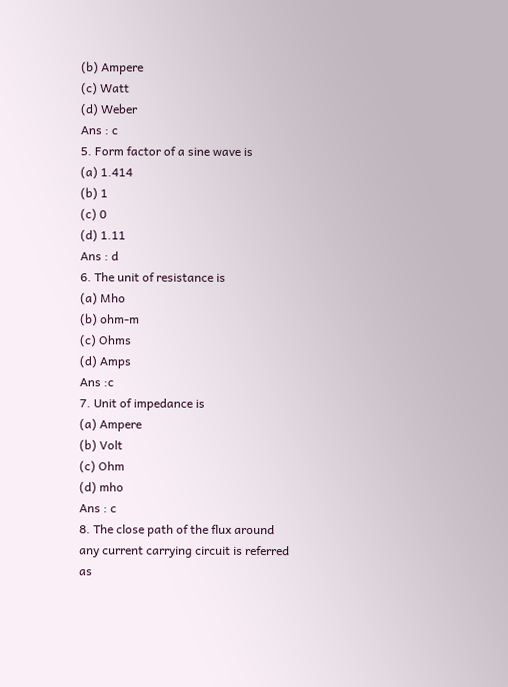(b) Ampere
(c) Watt
(d) Weber
Ans : c
5. Form factor of a sine wave is
(a) 1.414
(b) 1
(c) 0
(d) 1.11
Ans : d
6. The unit of resistance is
(a) Mho
(b) ohm-m
(c) Ohms
(d) Amps
Ans :c
7. Unit of impedance is
(a) Ampere
(b) Volt
(c) Ohm
(d) mho
Ans : c
8. The close path of the flux around any current carrying circuit is referred as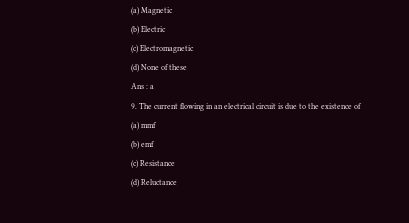(a) Magnetic
(b) Electric
(c) Electromagnetic
(d) None of these
Ans : a
9. The current flowing in an electrical circuit is due to the existence of
(a) mmf
(b) emf
(c) Resistance
(d) Reluctance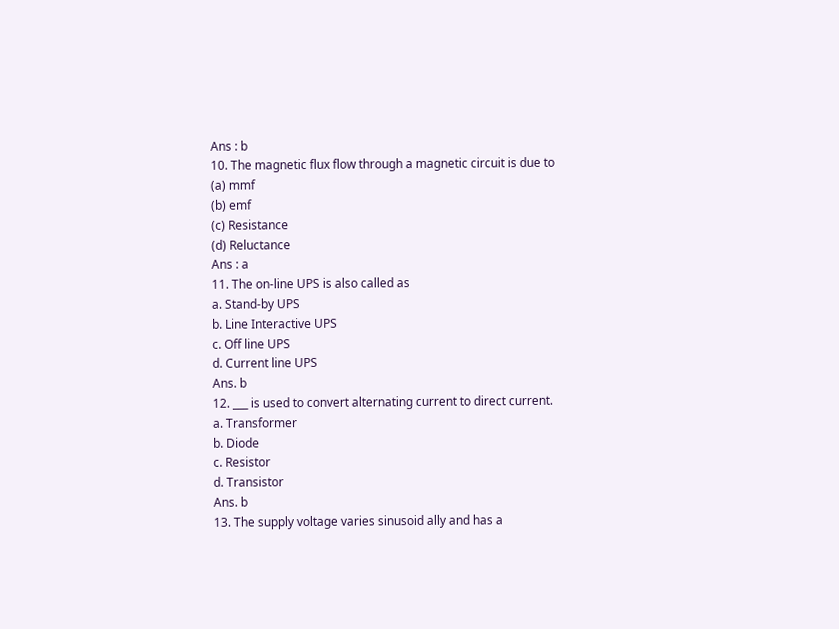Ans : b
10. The magnetic flux flow through a magnetic circuit is due to
(a) mmf
(b) emf
(c) Resistance
(d) Reluctance
Ans : a
11. The on-line UPS is also called as
a. Stand-by UPS
b. Line Interactive UPS
c. Off line UPS
d. Current line UPS
Ans. b
12. ___ is used to convert alternating current to direct current.
a. Transformer
b. Diode
c. Resistor
d. Transistor
Ans. b
13. The supply voltage varies sinusoid ally and has a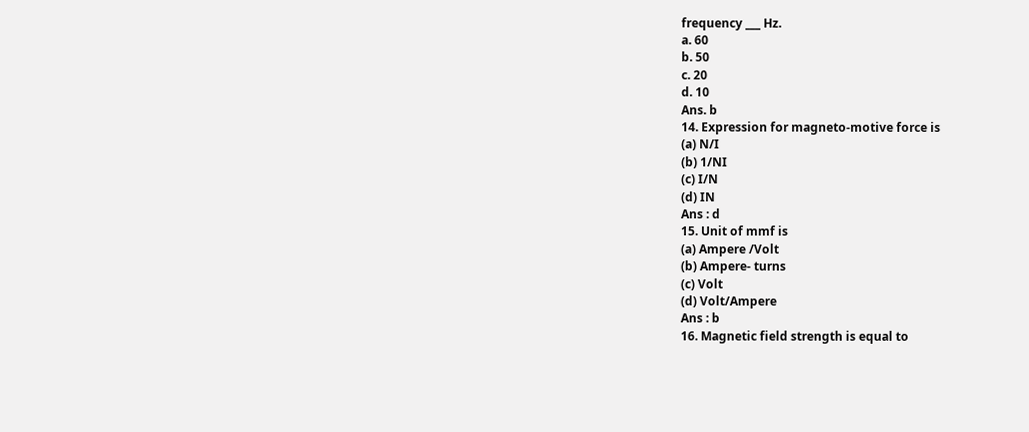frequency ___ Hz.
a. 60
b. 50
c. 20
d. 10
Ans. b
14. Expression for magneto-motive force is
(a) N/I
(b) 1/NI
(c) I/N
(d) IN
Ans : d
15. Unit of mmf is
(a) Ampere /Volt
(b) Ampere- turns
(c) Volt
(d) Volt/Ampere
Ans : b
16. Magnetic field strength is equal to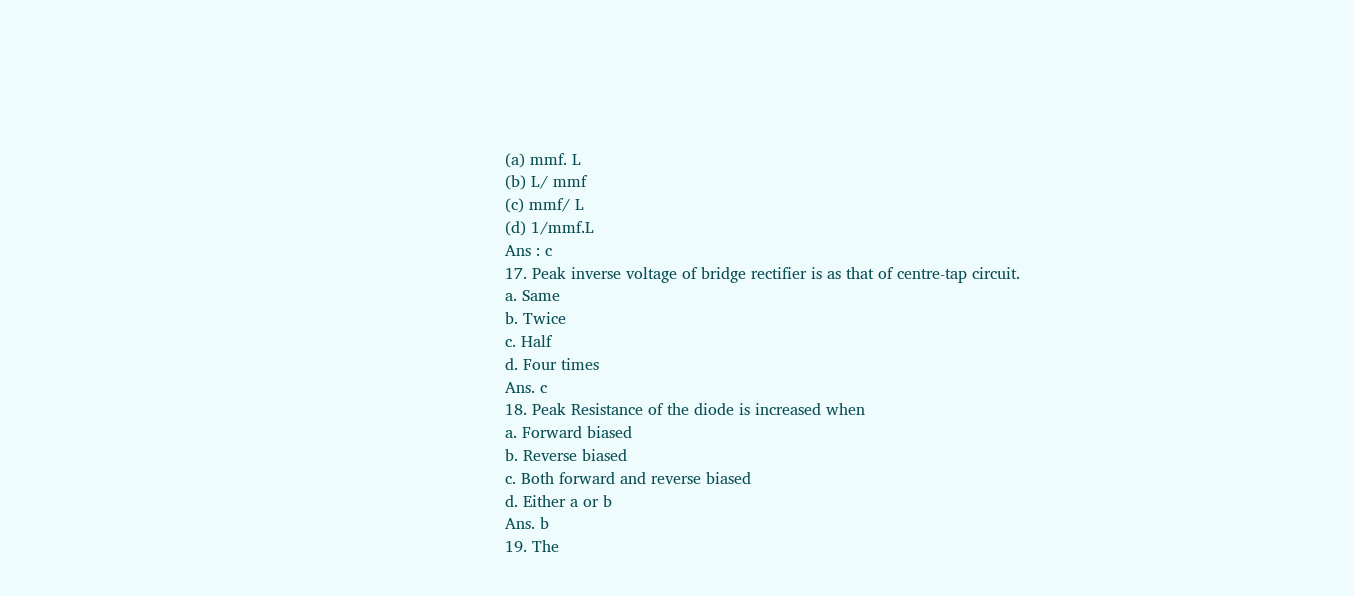(a) mmf. L
(b) L/ mmf
(c) mmf/ L
(d) 1/mmf.L
Ans : c
17. Peak inverse voltage of bridge rectifier is as that of centre-tap circuit.
a. Same
b. Twice
c. Half
d. Four times
Ans. c
18. Peak Resistance of the diode is increased when
a. Forward biased
b. Reverse biased
c. Both forward and reverse biased
d. Either a or b
Ans. b
19. The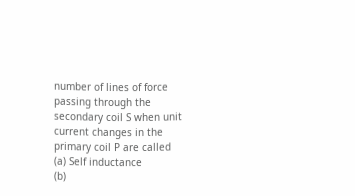number of lines of force passing through the secondary coil S when unit current changes in the primary coil P are called
(a) Self inductance
(b)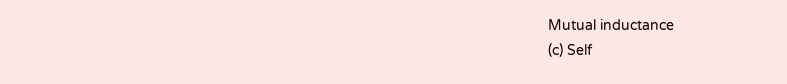Mutual inductance
(c) Self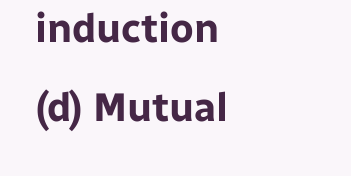induction
(d) Mutual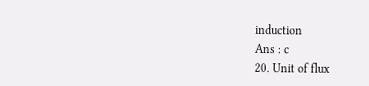induction
Ans : c
20. Unit of flux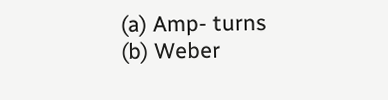(a) Amp- turns
(b) Weber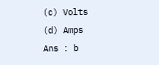(c) Volts
(d) Amps
Ans : b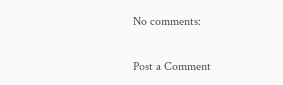No comments:

Post a Comment